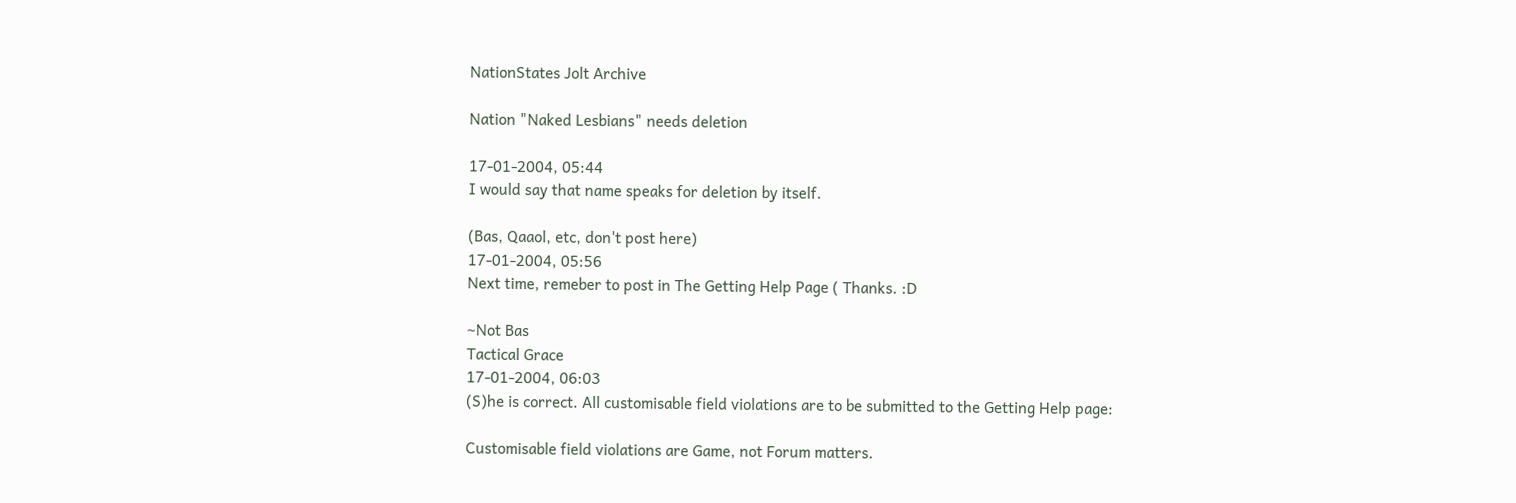NationStates Jolt Archive

Nation "Naked Lesbians" needs deletion

17-01-2004, 05:44
I would say that name speaks for deletion by itself.

(Bas, Qaaol, etc, don't post here)
17-01-2004, 05:56
Next time, remeber to post in The Getting Help Page ( Thanks. :D

~Not Bas
Tactical Grace
17-01-2004, 06:03
(S)he is correct. All customisable field violations are to be submitted to the Getting Help page:

Customisable field violations are Game, not Forum matters.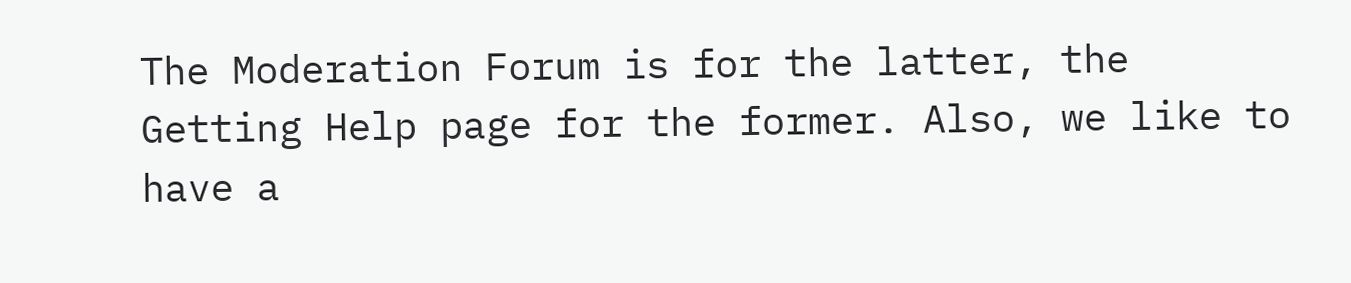The Moderation Forum is for the latter, the Getting Help page for the former. Also, we like to have a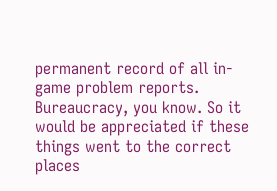permanent record of all in-game problem reports. Bureaucracy, you know. So it would be appreciated if these things went to the correct places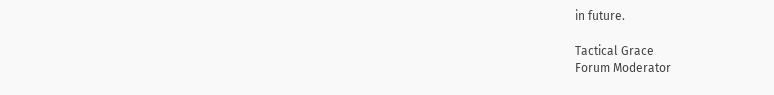in future.

Tactical Grace
Forum Moderator